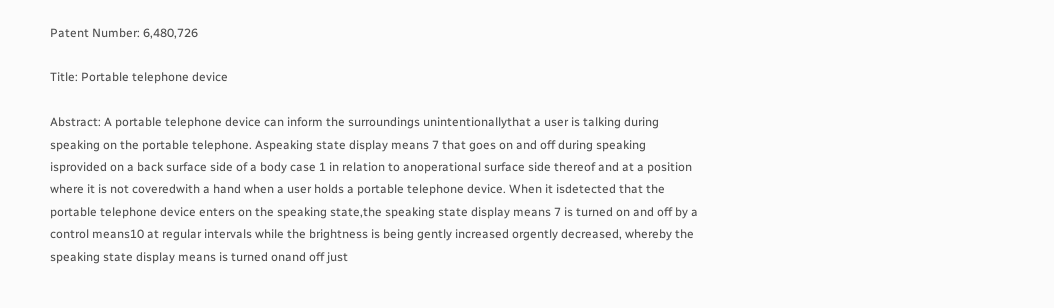Patent Number: 6,480,726

Title: Portable telephone device

Abstract: A portable telephone device can inform the surroundings unintentionallythat a user is talking during speaking on the portable telephone. Aspeaking state display means 7 that goes on and off during speaking isprovided on a back surface side of a body case 1 in relation to anoperational surface side thereof and at a position where it is not coveredwith a hand when a user holds a portable telephone device. When it isdetected that the portable telephone device enters on the speaking state,the speaking state display means 7 is turned on and off by a control means10 at regular intervals while the brightness is being gently increased orgently decreased, whereby the speaking state display means is turned onand off just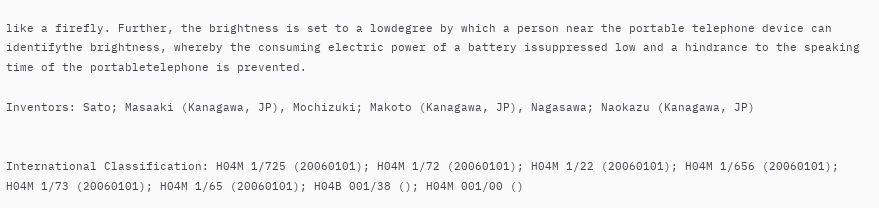like a firefly. Further, the brightness is set to a lowdegree by which a person near the portable telephone device can identifythe brightness, whereby the consuming electric power of a battery issuppressed low and a hindrance to the speaking time of the portabletelephone is prevented.

Inventors: Sato; Masaaki (Kanagawa, JP), Mochizuki; Makoto (Kanagawa, JP), Nagasawa; Naokazu (Kanagawa, JP)


International Classification: H04M 1/725 (20060101); H04M 1/72 (20060101); H04M 1/22 (20060101); H04M 1/656 (20060101); H04M 1/73 (20060101); H04M 1/65 (20060101); H04B 001/38 (); H04M 001/00 ()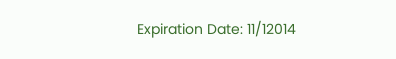Expiration Date: 11/12014